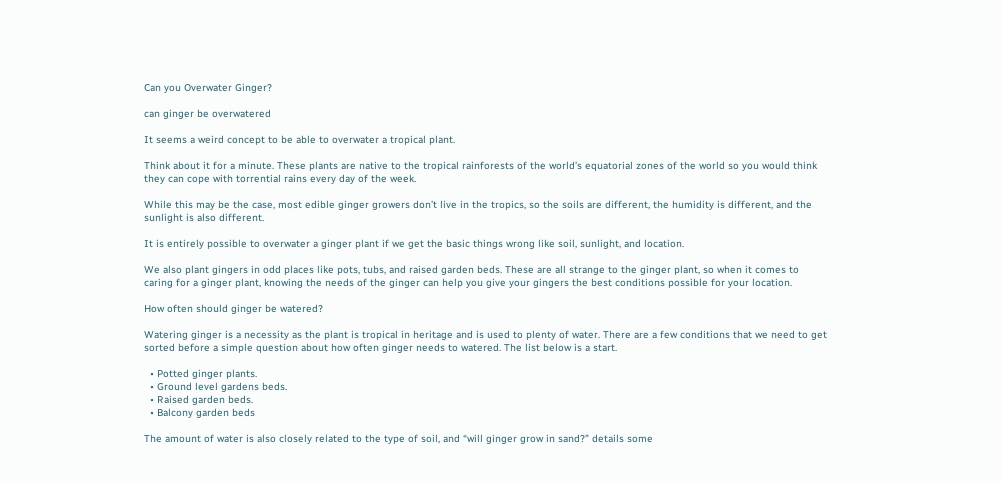Can you Overwater Ginger?

can ginger be overwatered

It seems a weird concept to be able to overwater a tropical plant.

Think about it for a minute. These plants are native to the tropical rainforests of the world’s equatorial zones of the world so you would think they can cope with torrential rains every day of the week.

While this may be the case, most edible ginger growers don’t live in the tropics, so the soils are different, the humidity is different, and the sunlight is also different.

It is entirely possible to overwater a ginger plant if we get the basic things wrong like soil, sunlight, and location.

We also plant gingers in odd places like pots, tubs, and raised garden beds. These are all strange to the ginger plant, so when it comes to caring for a ginger plant, knowing the needs of the ginger can help you give your gingers the best conditions possible for your location.

How often should ginger be watered?

Watering ginger is a necessity as the plant is tropical in heritage and is used to plenty of water. There are a few conditions that we need to get sorted before a simple question about how often ginger needs to watered. The list below is a start.

  • Potted ginger plants.
  • Ground level gardens beds.
  • Raised garden beds.
  • Balcony garden beds

The amount of water is also closely related to the type of soil, and “will ginger grow in sand?” details some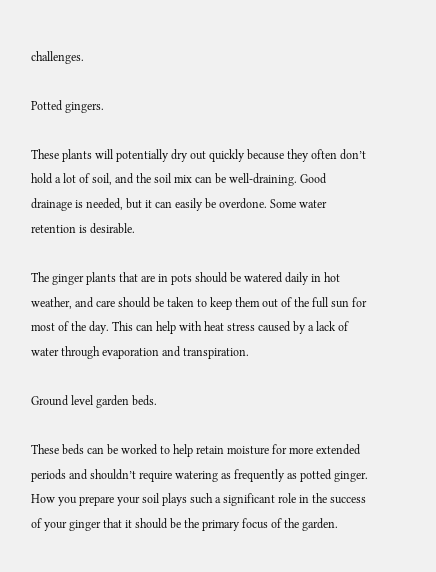challenges.

Potted gingers.

These plants will potentially dry out quickly because they often don’t hold a lot of soil, and the soil mix can be well-draining. Good drainage is needed, but it can easily be overdone. Some water retention is desirable.

The ginger plants that are in pots should be watered daily in hot weather, and care should be taken to keep them out of the full sun for most of the day. This can help with heat stress caused by a lack of water through evaporation and transpiration.

Ground level garden beds.

These beds can be worked to help retain moisture for more extended periods and shouldn’t require watering as frequently as potted ginger. How you prepare your soil plays such a significant role in the success of your ginger that it should be the primary focus of the garden.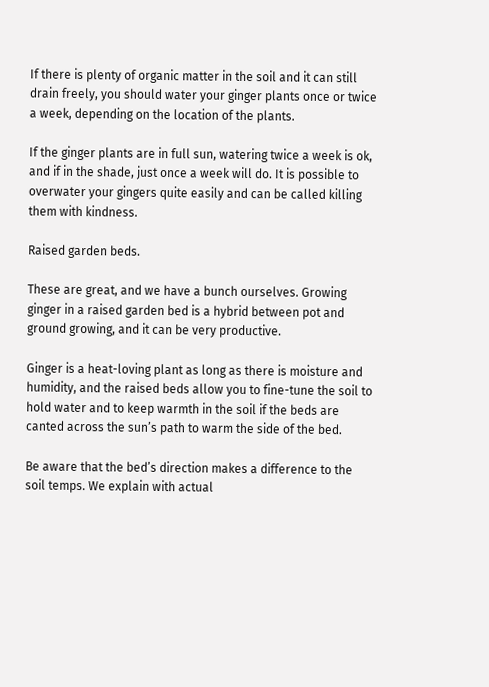If there is plenty of organic matter in the soil and it can still drain freely, you should water your ginger plants once or twice a week, depending on the location of the plants.

If the ginger plants are in full sun, watering twice a week is ok, and if in the shade, just once a week will do. It is possible to overwater your gingers quite easily and can be called killing them with kindness.

Raised garden beds.

These are great, and we have a bunch ourselves. Growing ginger in a raised garden bed is a hybrid between pot and ground growing, and it can be very productive.

Ginger is a heat-loving plant as long as there is moisture and humidity, and the raised beds allow you to fine-tune the soil to hold water and to keep warmth in the soil if the beds are canted across the sun’s path to warm the side of the bed.

Be aware that the bed’s direction makes a difference to the soil temps. We explain with actual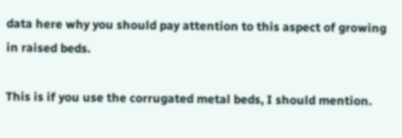data here why you should pay attention to this aspect of growing in raised beds.

This is if you use the corrugated metal beds, I should mention.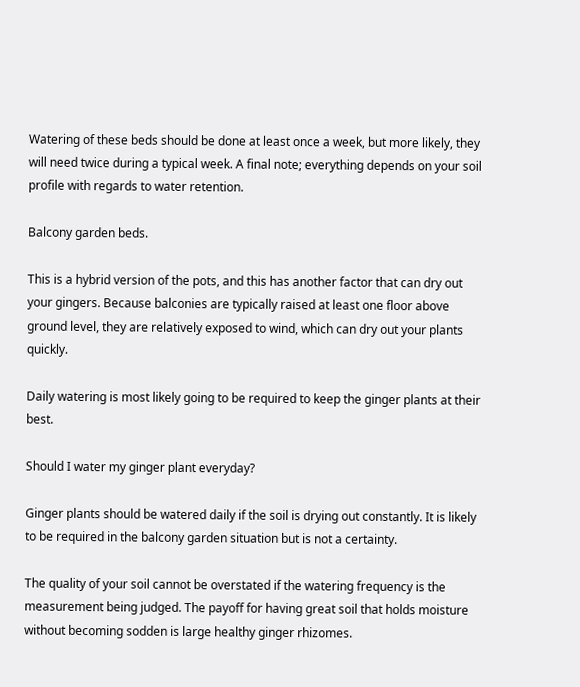Watering of these beds should be done at least once a week, but more likely, they will need twice during a typical week. A final note; everything depends on your soil profile with regards to water retention.

Balcony garden beds.

This is a hybrid version of the pots, and this has another factor that can dry out your gingers. Because balconies are typically raised at least one floor above ground level, they are relatively exposed to wind, which can dry out your plants quickly.

Daily watering is most likely going to be required to keep the ginger plants at their best.

Should I water my ginger plant everyday?

Ginger plants should be watered daily if the soil is drying out constantly. It is likely to be required in the balcony garden situation but is not a certainty.

The quality of your soil cannot be overstated if the watering frequency is the measurement being judged. The payoff for having great soil that holds moisture without becoming sodden is large healthy ginger rhizomes.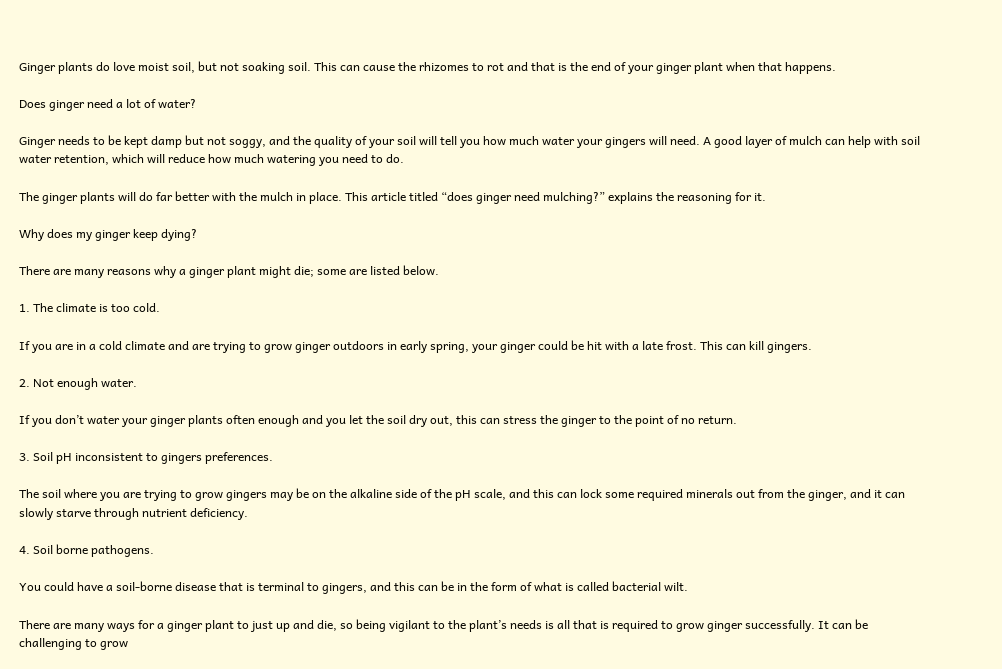Ginger plants do love moist soil, but not soaking soil. This can cause the rhizomes to rot and that is the end of your ginger plant when that happens.

Does ginger need a lot of water?

Ginger needs to be kept damp but not soggy, and the quality of your soil will tell you how much water your gingers will need. A good layer of mulch can help with soil water retention, which will reduce how much watering you need to do.

The ginger plants will do far better with the mulch in place. This article titled “does ginger need mulching?” explains the reasoning for it.

Why does my ginger keep dying?

There are many reasons why a ginger plant might die; some are listed below.

1. The climate is too cold.

If you are in a cold climate and are trying to grow ginger outdoors in early spring, your ginger could be hit with a late frost. This can kill gingers.

2. Not enough water.

If you don’t water your ginger plants often enough and you let the soil dry out, this can stress the ginger to the point of no return.

3. Soil pH inconsistent to gingers preferences.

The soil where you are trying to grow gingers may be on the alkaline side of the pH scale, and this can lock some required minerals out from the ginger, and it can slowly starve through nutrient deficiency.

4. Soil borne pathogens.

You could have a soil-borne disease that is terminal to gingers, and this can be in the form of what is called bacterial wilt.

There are many ways for a ginger plant to just up and die, so being vigilant to the plant’s needs is all that is required to grow ginger successfully. It can be challenging to grow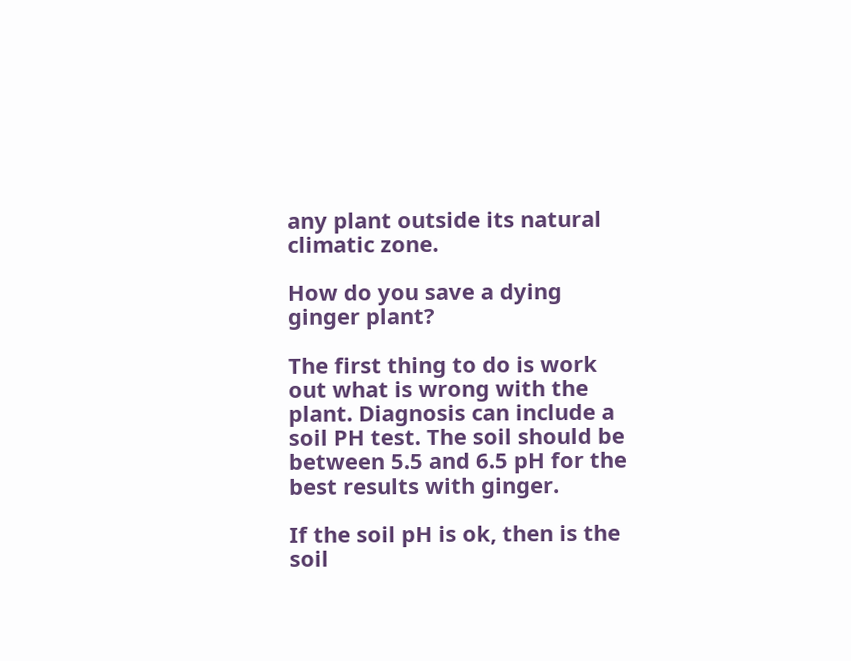any plant outside its natural climatic zone.

How do you save a dying ginger plant?

The first thing to do is work out what is wrong with the plant. Diagnosis can include a soil PH test. The soil should be between 5.5 and 6.5 pH for the best results with ginger.

If the soil pH is ok, then is the soil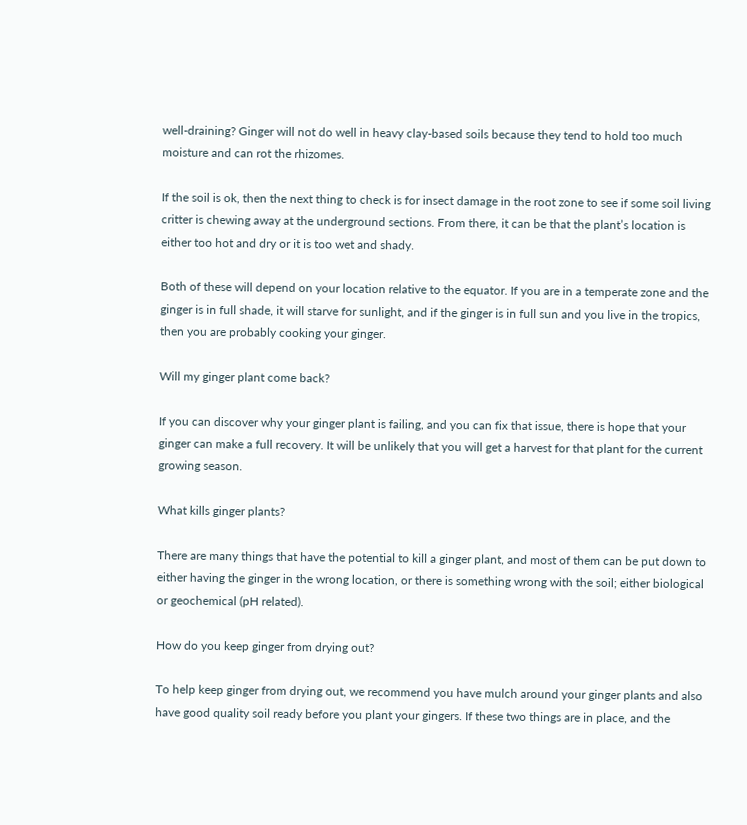well-draining? Ginger will not do well in heavy clay-based soils because they tend to hold too much moisture and can rot the rhizomes.

If the soil is ok, then the next thing to check is for insect damage in the root zone to see if some soil living critter is chewing away at the underground sections. From there, it can be that the plant’s location is either too hot and dry or it is too wet and shady.

Both of these will depend on your location relative to the equator. If you are in a temperate zone and the ginger is in full shade, it will starve for sunlight, and if the ginger is in full sun and you live in the tropics, then you are probably cooking your ginger.

Will my ginger plant come back?

If you can discover why your ginger plant is failing, and you can fix that issue, there is hope that your ginger can make a full recovery. It will be unlikely that you will get a harvest for that plant for the current growing season.

What kills ginger plants?

There are many things that have the potential to kill a ginger plant, and most of them can be put down to either having the ginger in the wrong location, or there is something wrong with the soil; either biological or geochemical (pH related).

How do you keep ginger from drying out?

To help keep ginger from drying out, we recommend you have mulch around your ginger plants and also have good quality soil ready before you plant your gingers. If these two things are in place, and the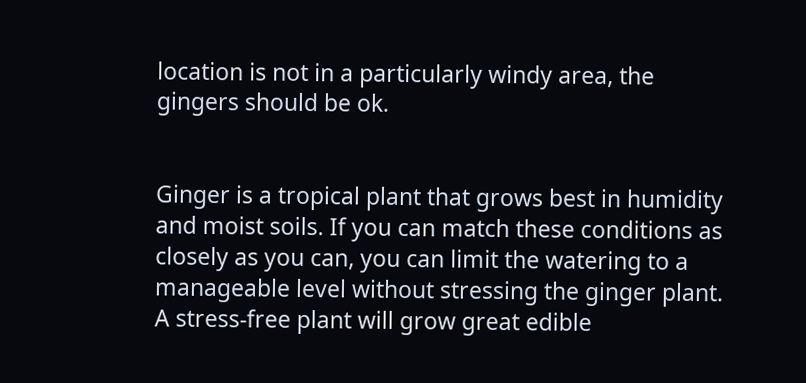location is not in a particularly windy area, the gingers should be ok.


Ginger is a tropical plant that grows best in humidity and moist soils. If you can match these conditions as closely as you can, you can limit the watering to a manageable level without stressing the ginger plant. A stress-free plant will grow great edible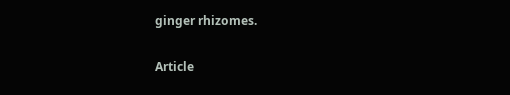ginger rhizomes.

Article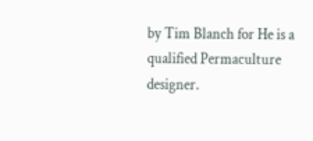by Tim Blanch for He is a qualified Permaculture designer.